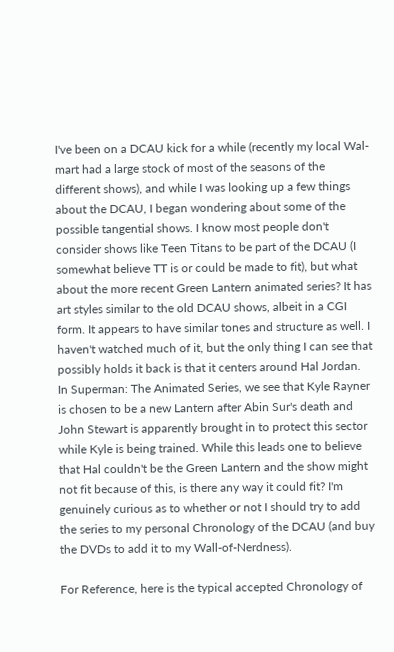I've been on a DCAU kick for a while (recently my local Wal-mart had a large stock of most of the seasons of the different shows), and while I was looking up a few things about the DCAU, I began wondering about some of the possible tangential shows. I know most people don't consider shows like Teen Titans to be part of the DCAU (I somewhat believe TT is or could be made to fit), but what about the more recent Green Lantern animated series? It has art styles similar to the old DCAU shows, albeit in a CGI form. It appears to have similar tones and structure as well. I haven't watched much of it, but the only thing I can see that possibly holds it back is that it centers around Hal Jordan. In Superman: The Animated Series, we see that Kyle Rayner is chosen to be a new Lantern after Abin Sur's death and John Stewart is apparently brought in to protect this sector while Kyle is being trained. While this leads one to believe that Hal couldn't be the Green Lantern and the show might not fit because of this, is there any way it could fit? I'm genuinely curious as to whether or not I should try to add the series to my personal Chronology of the DCAU (and buy the DVDs to add it to my Wall-of-Nerdness).

For Reference, here is the typical accepted Chronology of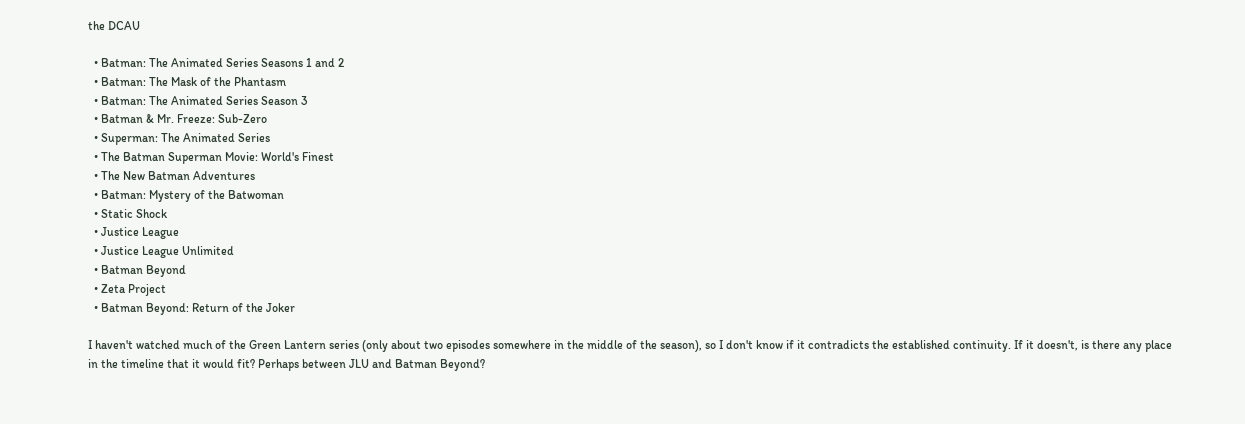the DCAU

  • Batman: The Animated Series Seasons 1 and 2
  • Batman: The Mask of the Phantasm
  • Batman: The Animated Series Season 3
  • Batman & Mr. Freeze: Sub-Zero
  • Superman: The Animated Series
  • The Batman Superman Movie: World's Finest
  • The New Batman Adventures
  • Batman: Mystery of the Batwoman
  • Static Shock
  • Justice League
  • Justice League Unlimited
  • Batman Beyond
  • Zeta Project
  • Batman Beyond: Return of the Joker

I haven't watched much of the Green Lantern series (only about two episodes somewhere in the middle of the season), so I don't know if it contradicts the established continuity. If it doesn't, is there any place in the timeline that it would fit? Perhaps between JLU and Batman Beyond?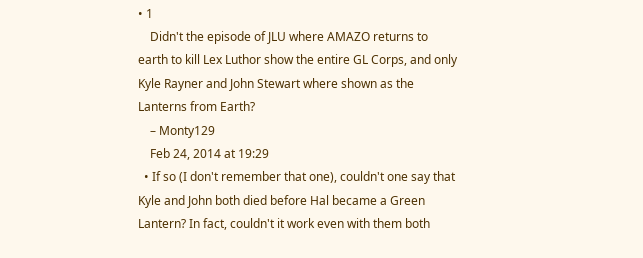• 1
    Didn't the episode of JLU where AMAZO returns to earth to kill Lex Luthor show the entire GL Corps, and only Kyle Rayner and John Stewart where shown as the Lanterns from Earth?
    – Monty129
    Feb 24, 2014 at 19:29
  • If so (I don't remember that one), couldn't one say that Kyle and John both died before Hal became a Green Lantern? In fact, couldn't it work even with them both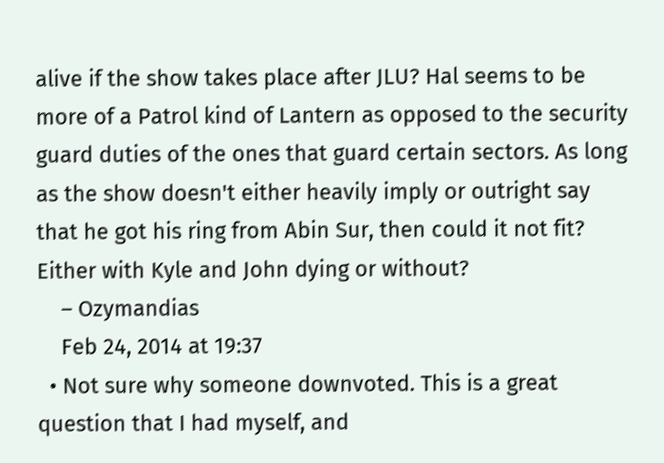alive if the show takes place after JLU? Hal seems to be more of a Patrol kind of Lantern as opposed to the security guard duties of the ones that guard certain sectors. As long as the show doesn't either heavily imply or outright say that he got his ring from Abin Sur, then could it not fit? Either with Kyle and John dying or without?
    – Ozymandias
    Feb 24, 2014 at 19:37
  • Not sure why someone downvoted. This is a great question that I had myself, and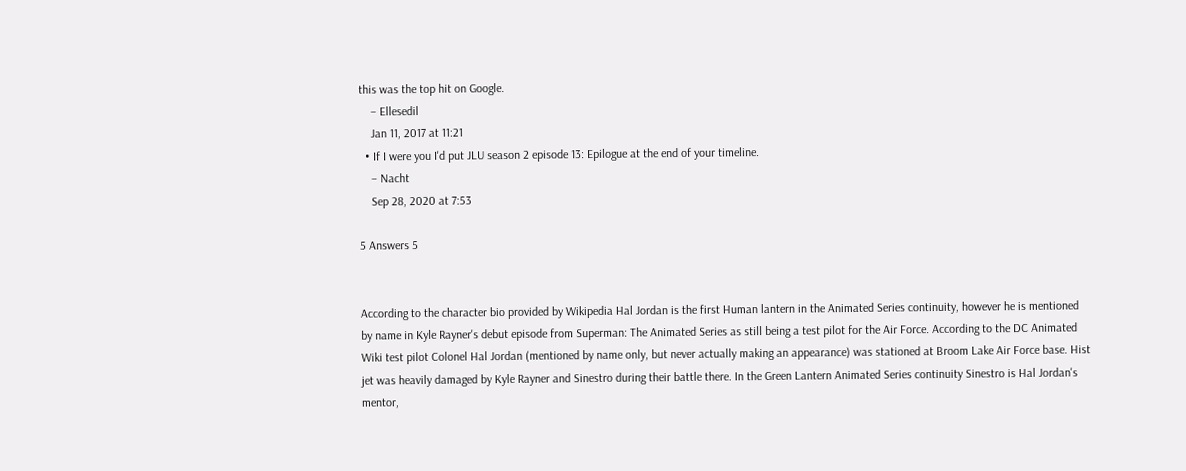this was the top hit on Google.
    – Ellesedil
    Jan 11, 2017 at 11:21
  • If I were you I'd put JLU season 2 episode 13: Epilogue at the end of your timeline.
    – Nacht
    Sep 28, 2020 at 7:53

5 Answers 5


According to the character bio provided by Wikipedia Hal Jordan is the first Human lantern in the Animated Series continuity, however he is mentioned by name in Kyle Rayner's debut episode from Superman: The Animated Series as still being a test pilot for the Air Force. According to the DC Animated Wiki test pilot Colonel Hal Jordan (mentioned by name only, but never actually making an appearance) was stationed at Broom Lake Air Force base. Hist jet was heavily damaged by Kyle Rayner and Sinestro during their battle there. In the Green Lantern Animated Series continuity Sinestro is Hal Jordan's mentor,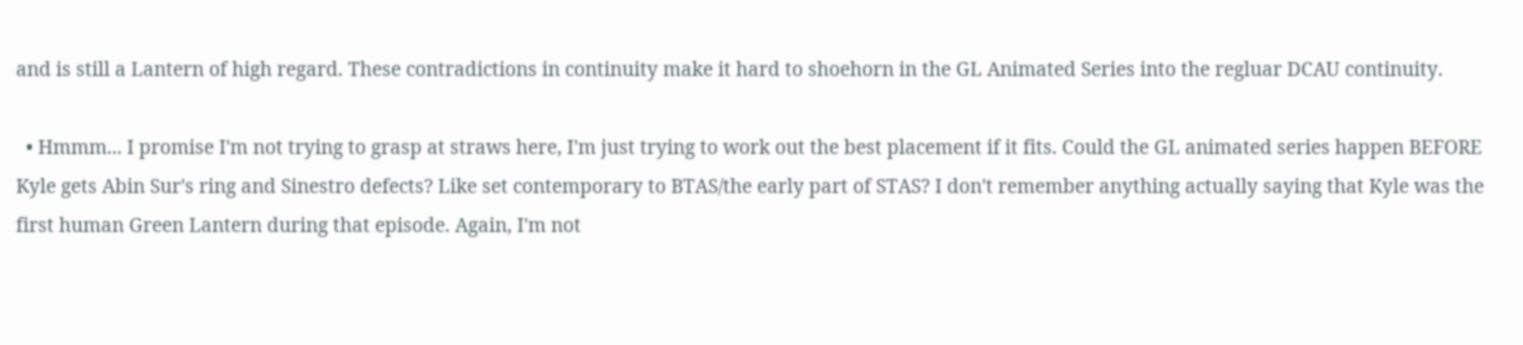and is still a Lantern of high regard. These contradictions in continuity make it hard to shoehorn in the GL Animated Series into the regluar DCAU continuity.

  • Hmmm... I promise I'm not trying to grasp at straws here, I'm just trying to work out the best placement if it fits. Could the GL animated series happen BEFORE Kyle gets Abin Sur's ring and Sinestro defects? Like set contemporary to BTAS/the early part of STAS? I don't remember anything actually saying that Kyle was the first human Green Lantern during that episode. Again, I'm not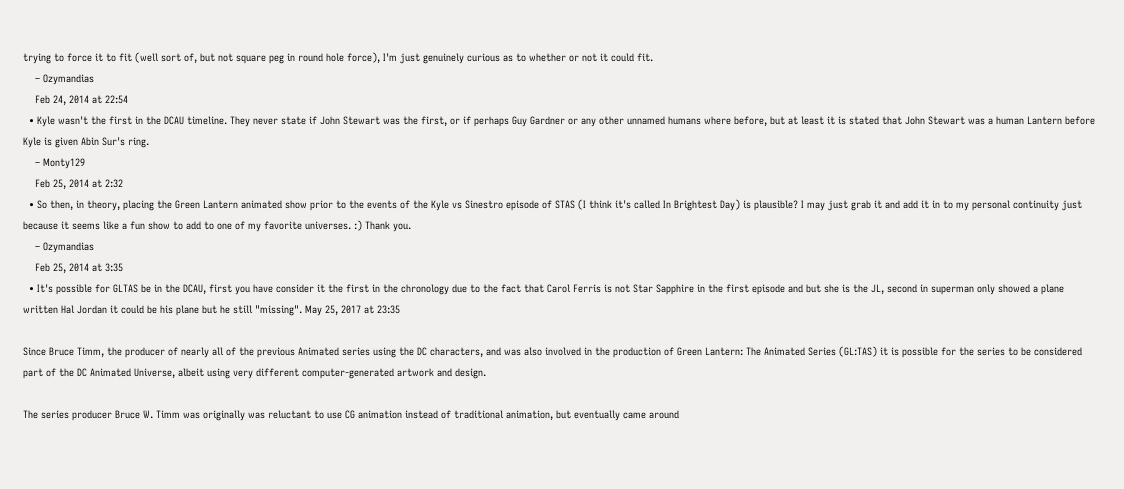trying to force it to fit (well sort of, but not square peg in round hole force), I'm just genuinely curious as to whether or not it could fit.
    – Ozymandias
    Feb 24, 2014 at 22:54
  • Kyle wasn't the first in the DCAU timeline. They never state if John Stewart was the first, or if perhaps Guy Gardner or any other unnamed humans where before, but at least it is stated that John Stewart was a human Lantern before Kyle is given Abin Sur's ring.
    – Monty129
    Feb 25, 2014 at 2:32
  • So then, in theory, placing the Green Lantern animated show prior to the events of the Kyle vs Sinestro episode of STAS (I think it's called In Brightest Day) is plausible? I may just grab it and add it in to my personal continuity just because it seems like a fun show to add to one of my favorite universes. :) Thank you.
    – Ozymandias
    Feb 25, 2014 at 3:35
  • It's possible for GLTAS be in the DCAU, first you have consider it the first in the chronology due to the fact that Carol Ferris is not Star Sapphire in the first episode and but she is the JL, second in superman only showed a plane written Hal Jordan it could be his plane but he still "missing". May 25, 2017 at 23:35

Since Bruce Timm, the producer of nearly all of the previous Animated series using the DC characters, and was also involved in the production of Green Lantern: The Animated Series (GL:TAS) it is possible for the series to be considered part of the DC Animated Universe, albeit using very different computer-generated artwork and design.

The series producer Bruce W. Timm was originally was reluctant to use CG animation instead of traditional animation, but eventually came around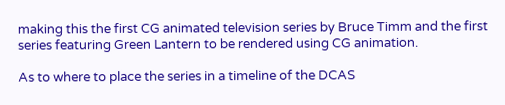making this the first CG animated television series by Bruce Timm and the first series featuring Green Lantern to be rendered using CG animation.

As to where to place the series in a timeline of the DCAS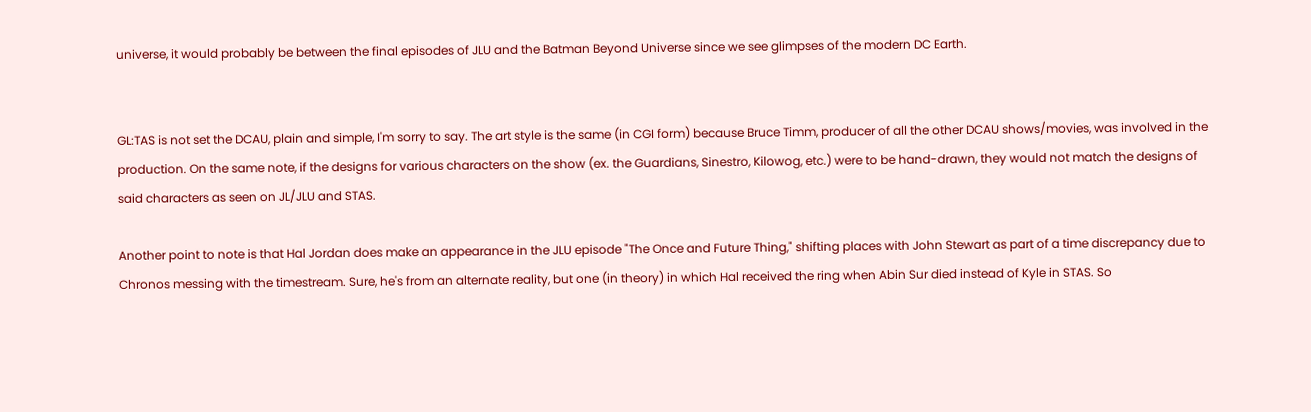universe, it would probably be between the final episodes of JLU and the Batman Beyond Universe since we see glimpses of the modern DC Earth.


GL:TAS is not set the DCAU, plain and simple, I'm sorry to say. The art style is the same (in CGI form) because Bruce Timm, producer of all the other DCAU shows/movies, was involved in the production. On the same note, if the designs for various characters on the show (ex. the Guardians, Sinestro, Kilowog, etc.) were to be hand-drawn, they would not match the designs of said characters as seen on JL/JLU and STAS.

Another point to note is that Hal Jordan does make an appearance in the JLU episode "The Once and Future Thing," shifting places with John Stewart as part of a time discrepancy due to Chronos messing with the timestream. Sure, he's from an alternate reality, but one (in theory) in which Hal received the ring when Abin Sur died instead of Kyle in STAS. So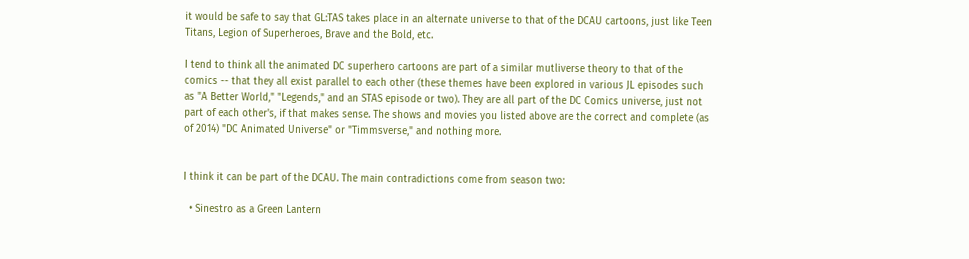it would be safe to say that GL:TAS takes place in an alternate universe to that of the DCAU cartoons, just like Teen Titans, Legion of Superheroes, Brave and the Bold, etc.

I tend to think all the animated DC superhero cartoons are part of a similar mutliverse theory to that of the comics -- that they all exist parallel to each other (these themes have been explored in various JL episodes such as "A Better World," "Legends," and an STAS episode or two). They are all part of the DC Comics universe, just not part of each other's, if that makes sense. The shows and movies you listed above are the correct and complete (as of 2014) "DC Animated Universe" or "Timmsverse," and nothing more.


I think it can be part of the DCAU. The main contradictions come from season two:

  • Sinestro as a Green Lantern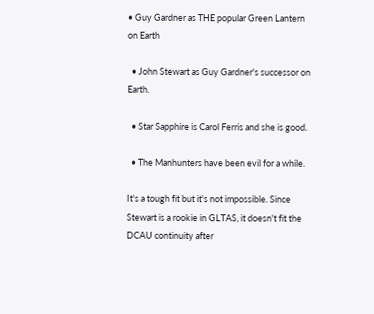• Guy Gardner as THE popular Green Lantern on Earth

  • John Stewart as Guy Gardner's successor on Earth.

  • Star Sapphire is Carol Ferris and she is good.

  • The Manhunters have been evil for a while.

It's a tough fit but it's not impossible. Since Stewart is a rookie in GLTAS, it doesn't fit the DCAU continuity after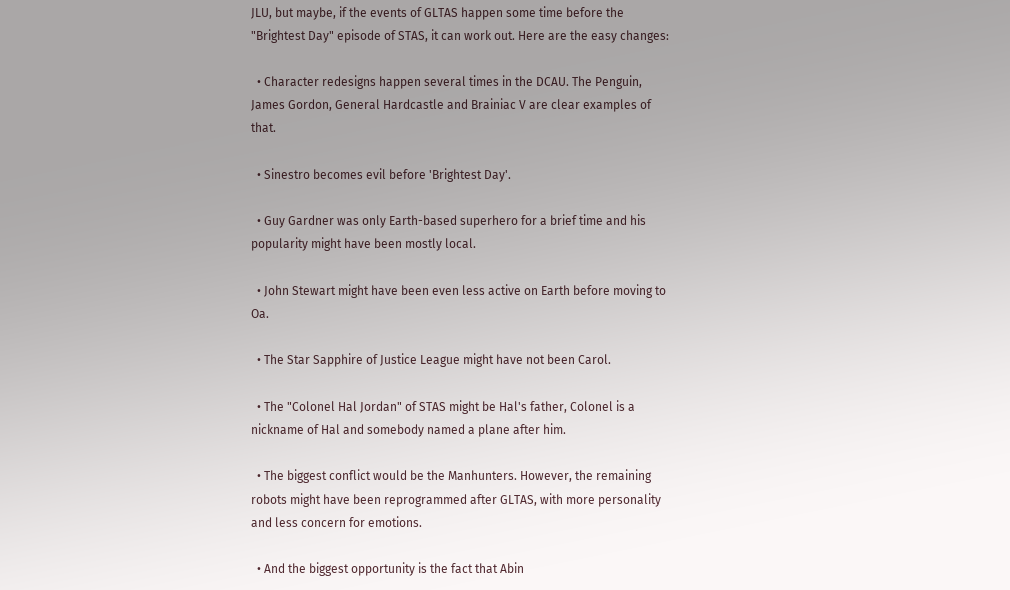JLU, but maybe, if the events of GLTAS happen some time before the "Brightest Day" episode of STAS, it can work out. Here are the easy changes:

  • Character redesigns happen several times in the DCAU. The Penguin, James Gordon, General Hardcastle and Brainiac V are clear examples of that.

  • Sinestro becomes evil before 'Brightest Day'.

  • Guy Gardner was only Earth-based superhero for a brief time and his popularity might have been mostly local.

  • John Stewart might have been even less active on Earth before moving to Oa.

  • The Star Sapphire of Justice League might have not been Carol.

  • The "Colonel Hal Jordan" of STAS might be Hal's father, Colonel is a nickname of Hal and somebody named a plane after him.

  • The biggest conflict would be the Manhunters. However, the remaining robots might have been reprogrammed after GLTAS, with more personality and less concern for emotions.

  • And the biggest opportunity is the fact that Abin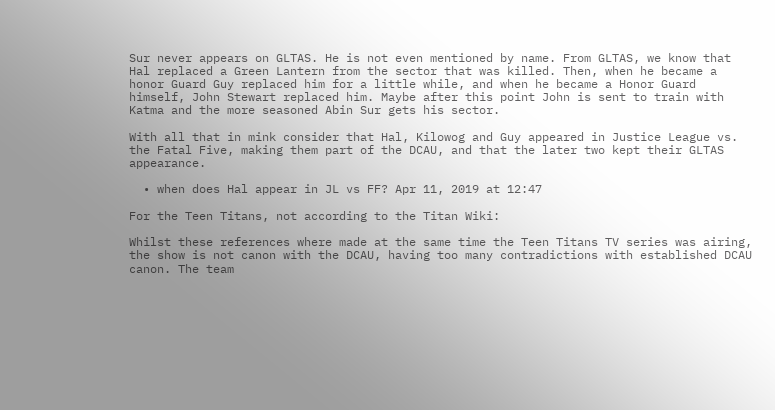Sur never appears on GLTAS. He is not even mentioned by name. From GLTAS, we know that Hal replaced a Green Lantern from the sector that was killed. Then, when he became a honor Guard Guy replaced him for a little while, and when he became a Honor Guard himself, John Stewart replaced him. Maybe after this point John is sent to train with Katma and the more seasoned Abin Sur gets his sector.

With all that in mink consider that Hal, Kilowog and Guy appeared in Justice League vs. the Fatal Five, making them part of the DCAU, and that the later two kept their GLTAS appearance.

  • when does Hal appear in JL vs FF? Apr 11, 2019 at 12:47

For the Teen Titans, not according to the Titan Wiki:

Whilst these references where made at the same time the Teen Titans TV series was airing, the show is not canon with the DCAU, having too many contradictions with established DCAU canon. The team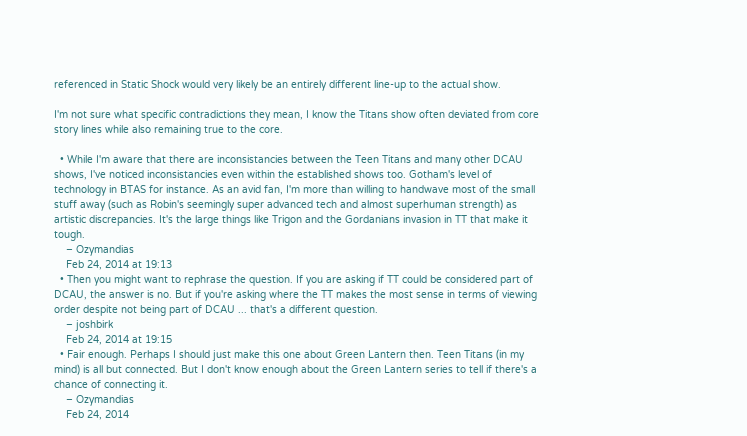referenced in Static Shock would very likely be an entirely different line-up to the actual show.

I'm not sure what specific contradictions they mean, I know the Titans show often deviated from core story lines while also remaining true to the core.

  • While I'm aware that there are inconsistancies between the Teen Titans and many other DCAU shows, I've noticed inconsistancies even within the established shows too. Gotham's level of technology in BTAS for instance. As an avid fan, I'm more than willing to handwave most of the small stuff away (such as Robin's seemingly super advanced tech and almost superhuman strength) as artistic discrepancies. It's the large things like Trigon and the Gordanians invasion in TT that make it tough.
    – Ozymandias
    Feb 24, 2014 at 19:13
  • Then you might want to rephrase the question. If you are asking if TT could be considered part of DCAU, the answer is no. But if you're asking where the TT makes the most sense in terms of viewing order despite not being part of DCAU ... that's a different question.
    – joshbirk
    Feb 24, 2014 at 19:15
  • Fair enough. Perhaps I should just make this one about Green Lantern then. Teen Titans (in my mind) is all but connected. But I don't know enough about the Green Lantern series to tell if there's a chance of connecting it.
    – Ozymandias
    Feb 24, 2014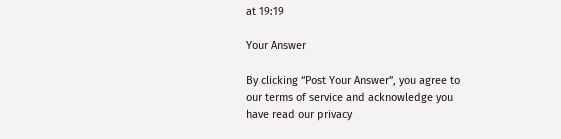at 19:19

Your Answer

By clicking “Post Your Answer”, you agree to our terms of service and acknowledge you have read our privacy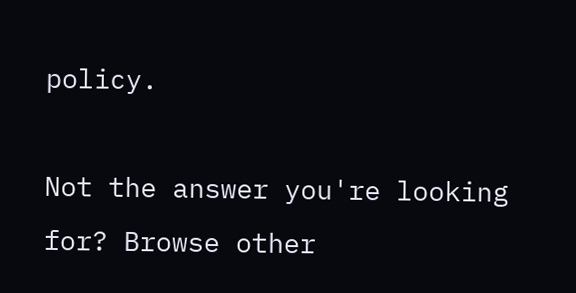policy.

Not the answer you're looking for? Browse other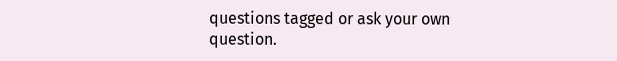questions tagged or ask your own question.